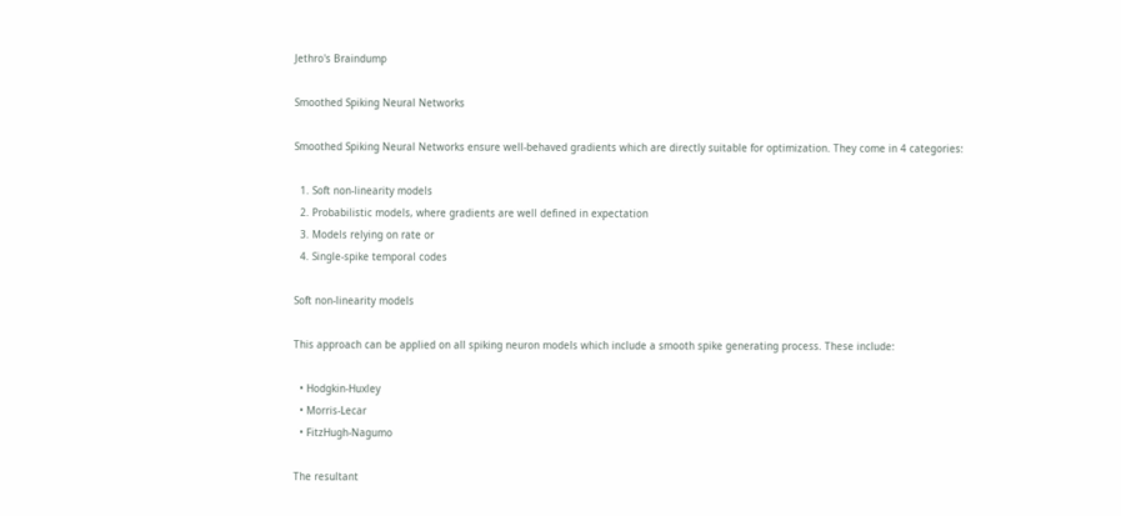Jethro's Braindump

Smoothed Spiking Neural Networks

Smoothed Spiking Neural Networks ensure well-behaved gradients which are directly suitable for optimization. They come in 4 categories:

  1. Soft non-linearity models
  2. Probabilistic models, where gradients are well defined in expectation
  3. Models relying on rate or
  4. Single-spike temporal codes

Soft non-linearity models

This approach can be applied on all spiking neuron models which include a smooth spike generating process. These include:

  • Hodgkin-Huxley
  • Morris-Lecar
  • FitzHugh-Nagumo

The resultant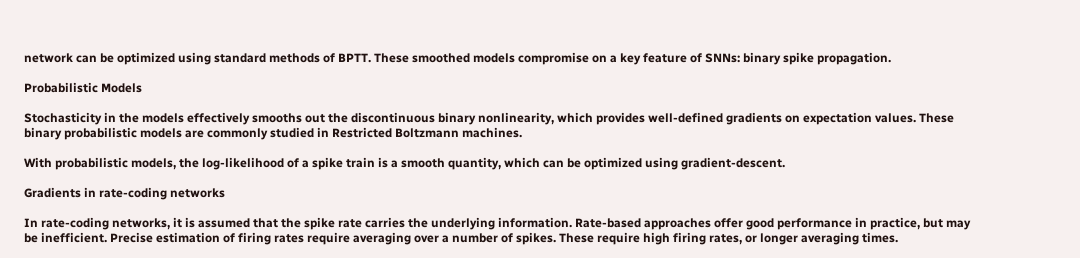network can be optimized using standard methods of BPTT. These smoothed models compromise on a key feature of SNNs: binary spike propagation.

Probabilistic Models

Stochasticity in the models effectively smooths out the discontinuous binary nonlinearity, which provides well-defined gradients on expectation values. These binary probabilistic models are commonly studied in Restricted Boltzmann machines.

With probabilistic models, the log-likelihood of a spike train is a smooth quantity, which can be optimized using gradient-descent.

Gradients in rate-coding networks

In rate-coding networks, it is assumed that the spike rate carries the underlying information. Rate-based approaches offer good performance in practice, but may be inefficient. Precise estimation of firing rates require averaging over a number of spikes. These require high firing rates, or longer averaging times.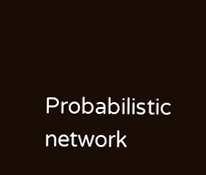Probabilistic network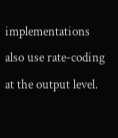implementations also use rate-coding at the output level.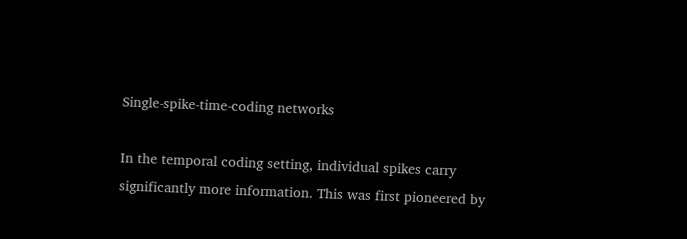Single-spike-time-coding networks

In the temporal coding setting, individual spikes carry significantly more information. This was first pioneered by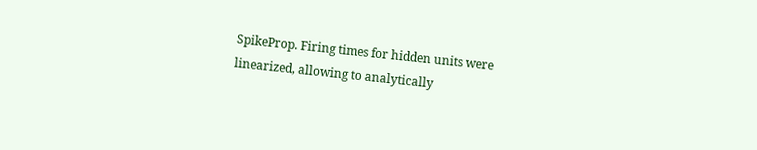SpikeProp. Firing times for hidden units were linearized, allowing to analytically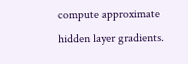compute approximate hidden layer gradients.